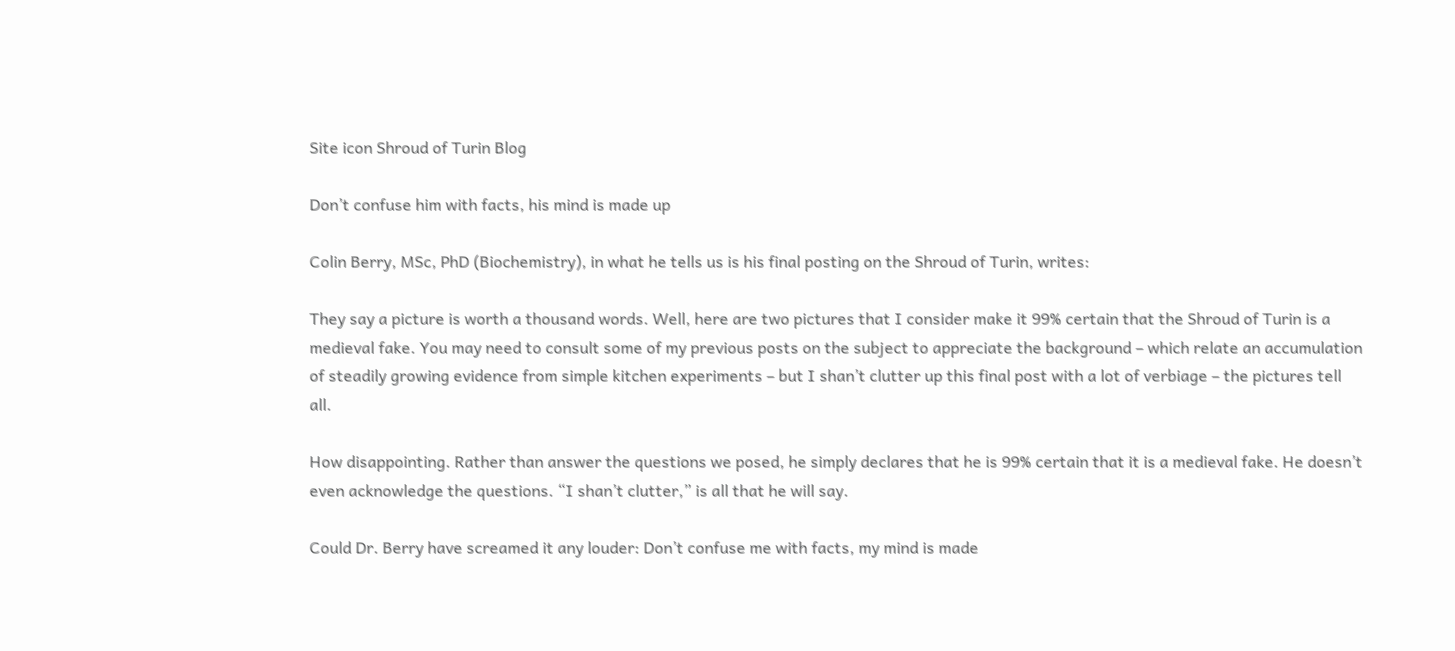Site icon Shroud of Turin Blog

Don’t confuse him with facts, his mind is made up

Colin Berry, MSc, PhD (Biochemistry), in what he tells us is his final posting on the Shroud of Turin, writes:

They say a picture is worth a thousand words. Well, here are two pictures that I consider make it 99% certain that the Shroud of Turin is a medieval fake. You may need to consult some of my previous posts on the subject to appreciate the background – which relate an accumulation of steadily growing evidence from simple kitchen experiments – but I shan’t clutter up this final post with a lot of verbiage – the pictures tell all.

How disappointing. Rather than answer the questions we posed, he simply declares that he is 99% certain that it is a medieval fake. He doesn’t even acknowledge the questions. “I shan’t clutter,” is all that he will say.

Could Dr. Berry have screamed it any louder: Don’t confuse me with facts, my mind is made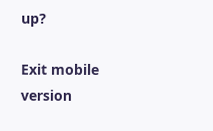up?

Exit mobile version